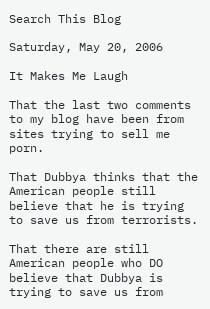Search This Blog

Saturday, May 20, 2006

It Makes Me Laugh

That the last two comments to my blog have been from sites trying to sell me porn.

That Dubbya thinks that the American people still believe that he is trying to save us from terrorists.

That there are still American people who DO believe that Dubbya is trying to save us from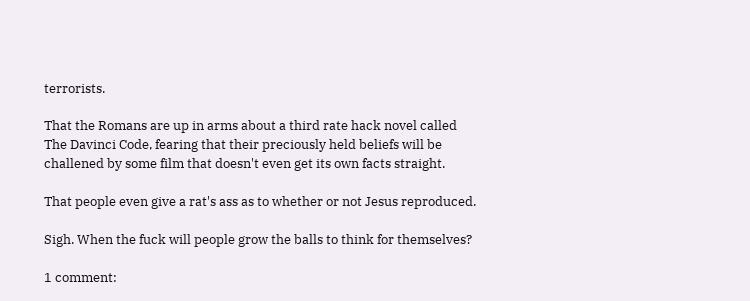terrorists.

That the Romans are up in arms about a third rate hack novel called The Davinci Code, fearing that their preciously held beliefs will be challened by some film that doesn't even get its own facts straight.

That people even give a rat's ass as to whether or not Jesus reproduced.

Sigh. When the fuck will people grow the balls to think for themselves?

1 comment: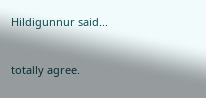Hildigunnur said...


totally agree.